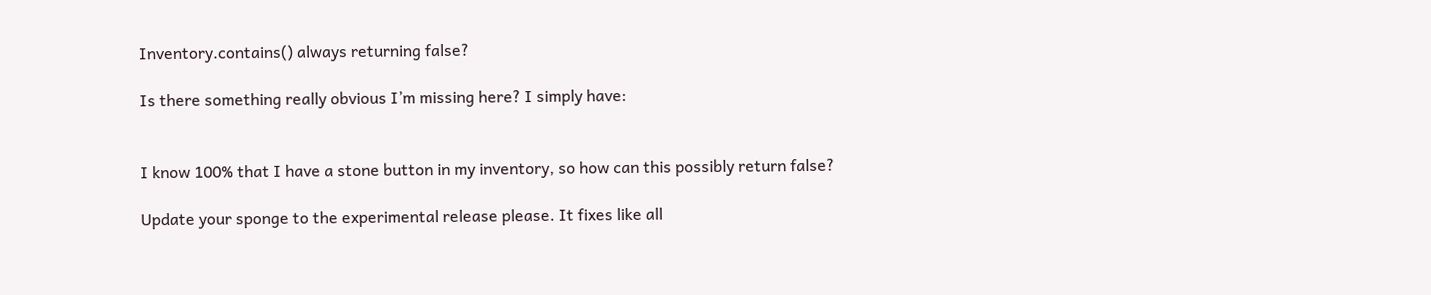Inventory.contains() always returning false?

Is there something really obvious I’m missing here? I simply have:


I know 100% that I have a stone button in my inventory, so how can this possibly return false?

Update your sponge to the experimental release please. It fixes like all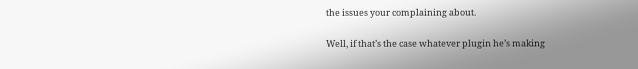the issues your complaining about.

Well, if that’s the case whatever plugin he’s making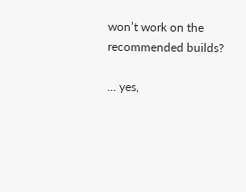won’t work on the recommended builds?

… yes,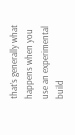that’s generally what happens when you use an experimental build